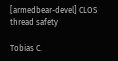[armedbear-devel] CLOS thread safety

Tobias C.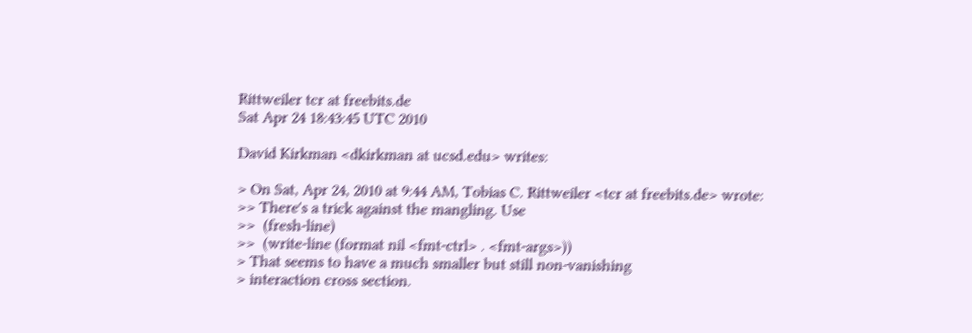Rittweiler tcr at freebits.de
Sat Apr 24 18:43:45 UTC 2010

David Kirkman <dkirkman at ucsd.edu> writes:

> On Sat, Apr 24, 2010 at 9:44 AM, Tobias C. Rittweiler <tcr at freebits.de> wrote:
>> There's a trick against the mangling. Use
>>  (fresh-line)
>>  (write-line (format nil <fmt-ctrl> . <fmt-args>))
> That seems to have a much smaller but still non-vanishing
> interaction cross section.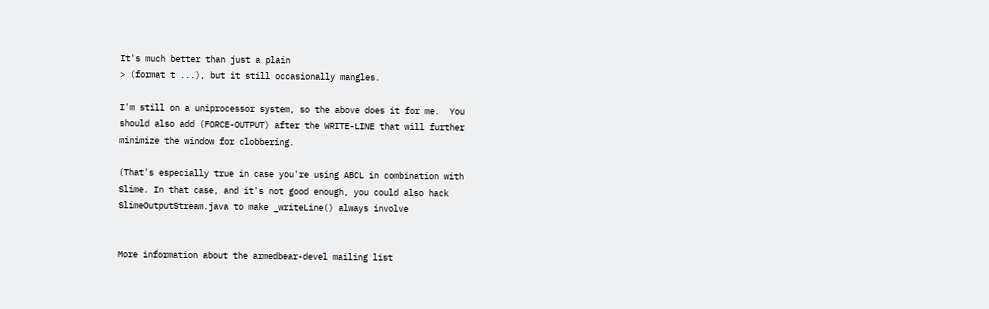It's much better than just a plain
> (format t ...), but it still occasionally mangles.

I'm still on a uniprocessor system, so the above does it for me.  You
should also add (FORCE-OUTPUT) after the WRITE-LINE that will further
minimize the window for clobbering.

(That's especially true in case you're using ABCL in combination with
Slime. In that case, and it's not good enough, you could also hack
SlimeOutputStream.java to make _writeLine() always involve


More information about the armedbear-devel mailing list